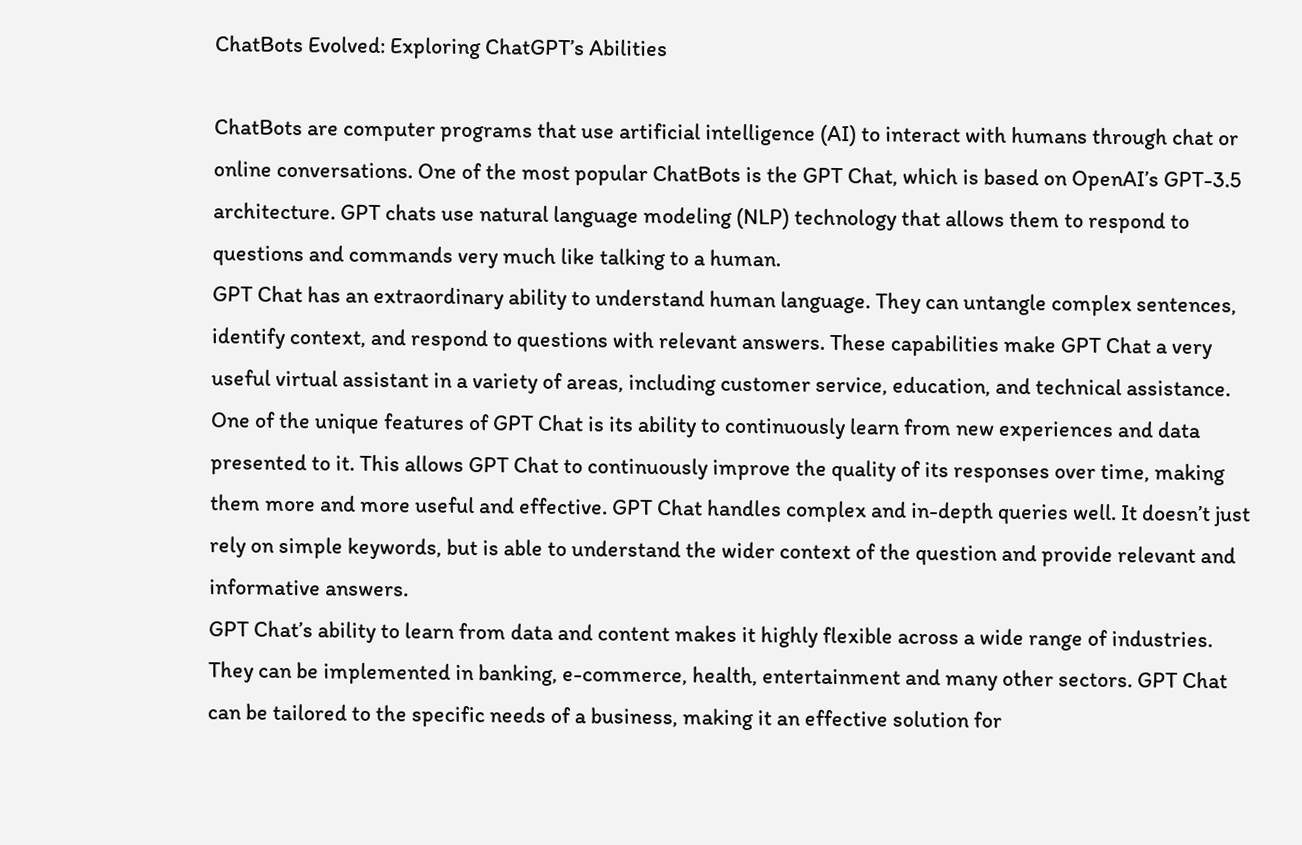ChatBots Evolved: Exploring ChatGPT’s Abilities

ChatBots are computer programs that use artificial intelligence (AI) to interact with humans through chat or online conversations. One of the most popular ChatBots is the GPT Chat, which is based on OpenAI’s GPT-3.5 architecture. GPT chats use natural language modeling (NLP) technology that allows them to respond to questions and commands very much like talking to a human.
GPT Chat has an extraordinary ability to understand human language. They can untangle complex sentences, identify context, and respond to questions with relevant answers. These capabilities make GPT Chat a very useful virtual assistant in a variety of areas, including customer service, education, and technical assistance.
One of the unique features of GPT Chat is its ability to continuously learn from new experiences and data presented to it. This allows GPT Chat to continuously improve the quality of its responses over time, making them more and more useful and effective. GPT Chat handles complex and in-depth queries well. It doesn’t just rely on simple keywords, but is able to understand the wider context of the question and provide relevant and informative answers.
GPT Chat’s ability to learn from data and content makes it highly flexible across a wide range of industries. They can be implemented in banking, e-commerce, health, entertainment and many other sectors. GPT Chat can be tailored to the specific needs of a business, making it an effective solution for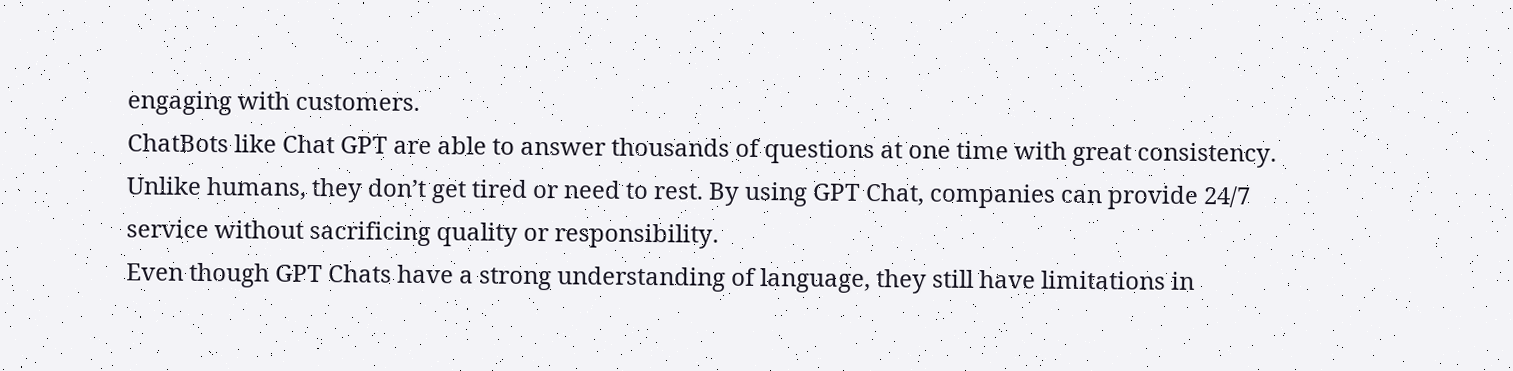engaging with customers.
ChatBots like Chat GPT are able to answer thousands of questions at one time with great consistency. Unlike humans, they don’t get tired or need to rest. By using GPT Chat, companies can provide 24/7 service without sacrificing quality or responsibility.
Even though GPT Chats have a strong understanding of language, they still have limitations in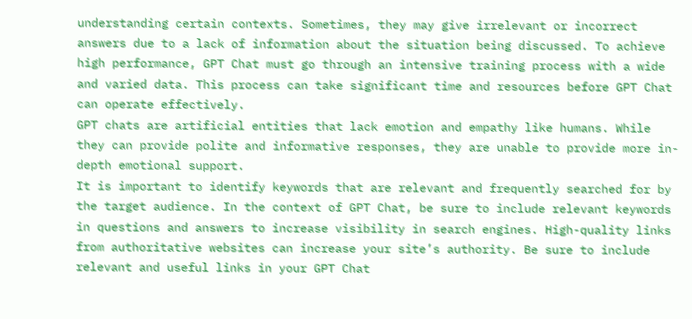understanding certain contexts. Sometimes, they may give irrelevant or incorrect answers due to a lack of information about the situation being discussed. To achieve high performance, GPT Chat must go through an intensive training process with a wide and varied data. This process can take significant time and resources before GPT Chat can operate effectively.
GPT chats are artificial entities that lack emotion and empathy like humans. While they can provide polite and informative responses, they are unable to provide more in-depth emotional support.
It is important to identify keywords that are relevant and frequently searched for by the target audience. In the context of GPT Chat, be sure to include relevant keywords in questions and answers to increase visibility in search engines. High-quality links from authoritative websites can increase your site’s authority. Be sure to include relevant and useful links in your GPT Chat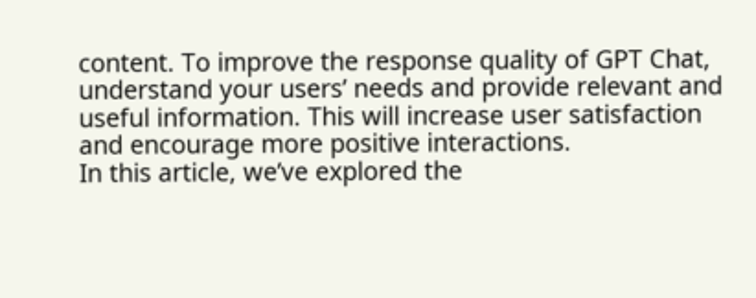content. To improve the response quality of GPT Chat, understand your users’ needs and provide relevant and useful information. This will increase user satisfaction and encourage more positive interactions.
In this article, we’ve explored the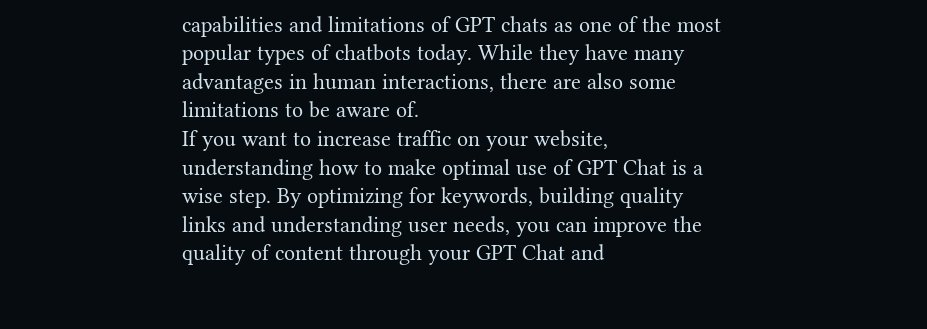capabilities and limitations of GPT chats as one of the most popular types of chatbots today. While they have many advantages in human interactions, there are also some limitations to be aware of.
If you want to increase traffic on your website, understanding how to make optimal use of GPT Chat is a wise step. By optimizing for keywords, building quality links and understanding user needs, you can improve the quality of content through your GPT Chat and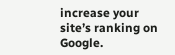increase your site’s ranking on Google.